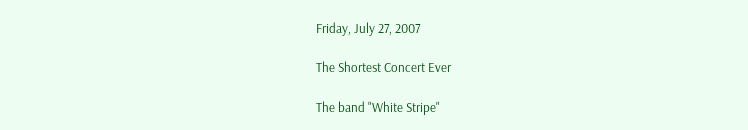Friday, July 27, 2007

The Shortest Concert Ever

The band "White Stripe"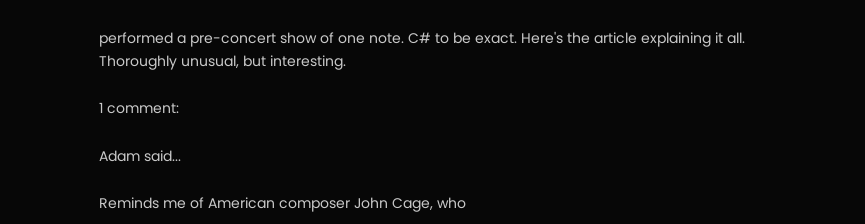performed a pre-concert show of one note. C# to be exact. Here's the article explaining it all. Thoroughly unusual, but interesting.

1 comment:

Adam said...

Reminds me of American composer John Cage, who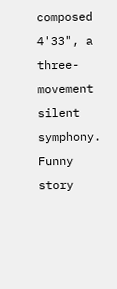composed 4'33", a three-movement silent symphony. Funny story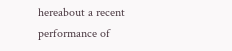hereabout a recent performance of